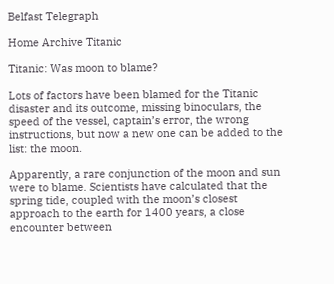Belfast Telegraph

Home Archive Titanic

Titanic: Was moon to blame?

Lots of factors have been blamed for the Titanic disaster and its outcome, missing binoculars, the speed of the vessel, captain’s error, the wrong instructions, but now a new one can be added to the list: the moon.

Apparently, a rare conjunction of the moon and sun were to blame. Scientists have calculated that the spring tide, coupled with the moon’s closest approach to the earth for 1400 years, a close encounter between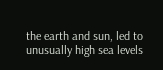the earth and sun, led to unusually high sea levels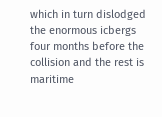which in turn dislodged the enormous icbergs four months before the collision and the rest is maritime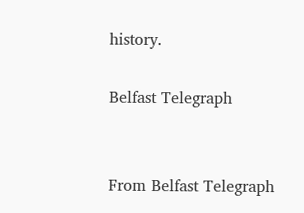history.

Belfast Telegraph


From Belfast Telegraph